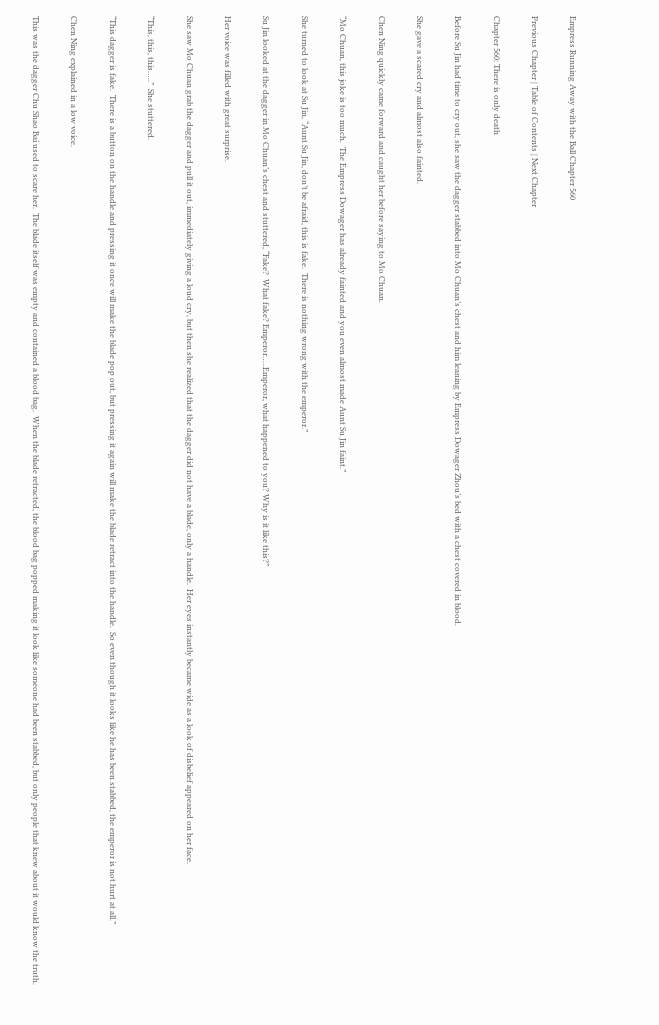Empress Running Away with the Ball Chapter 560

Previous Chapter | Table of Contents | Next Chapter

Chapter 560: There is only death

Before Su Jin had time to cry out, she saw the dagger stabbed into Mo Chuan’s chest and him leaning by Empress Dowager Zhou’s bed with a chest covered in blood.

She gave a scared cry and almost also fainted.

Chen Ning quickly came forward and caught her before saying to Mo Chuan.

“Mo Chuan, this joke is too much.  The Empress Dowager has already fainted and you even almost made Aunt Su Jin faint.”

She turned to look at Su Jin, “Aunt Su Jin, don’t be afraid, this is fake.  There is nothing wrong with the emperor.”

Su Jin looked at the dagger in Mo Chuan’s chest and stuttered, “Fake?  What fake? Emperor…..Emperor, what happened to you? Why is it like this?”

Her voice was filled with great surprise.

She saw Mo Chuan grab the dagger and pull it out, immediately giving a loud cry, but then she realized that the dagger did not have a blade, only a handle.  Her eyes instantly became wide as a look of disbelief appeared on her face.

“This, this, this…..”  She stuttered.

“This dagger is fake.  There is a button on the handle and pressing it once will make the blade pop out, but pressing it again will make the blade retract into the handle.  So even though it looks like he has been stabbed, the emperor is not hurt at all.”

Chen Ning explained in a low voice.

This was the dagger Chu Shao Bai used to scare her.  The blade itself was empty and contained a blood bag.  When the blade retracted, the blood bag popped making it look like someone had been stabbed, but only people that knew about it would know the truth.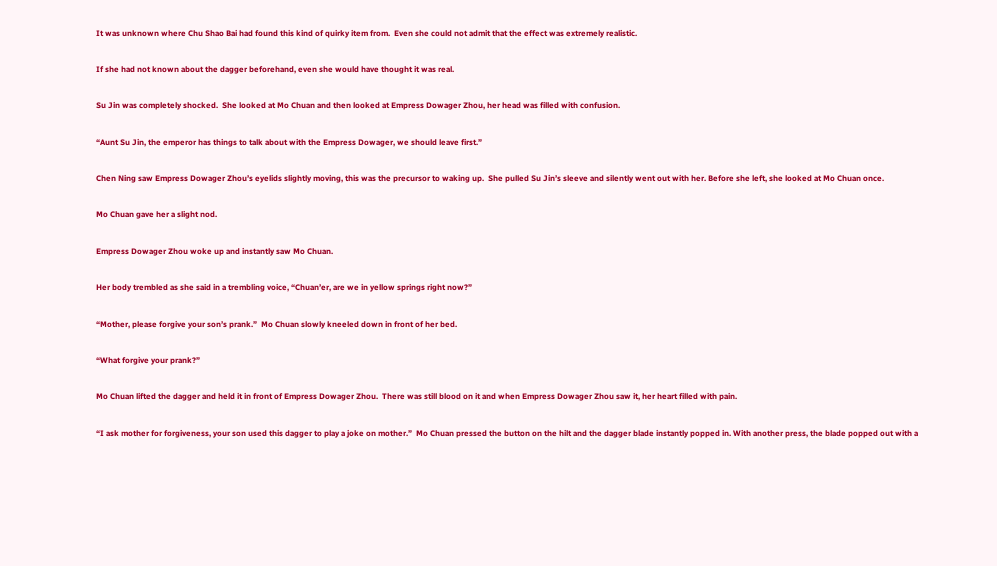It was unknown where Chu Shao Bai had found this kind of quirky item from.  Even she could not admit that the effect was extremely realistic.

If she had not known about the dagger beforehand, even she would have thought it was real.

Su Jin was completely shocked.  She looked at Mo Chuan and then looked at Empress Dowager Zhou, her head was filled with confusion.

“Aunt Su Jin, the emperor has things to talk about with the Empress Dowager, we should leave first.”

Chen Ning saw Empress Dowager Zhou’s eyelids slightly moving, this was the precursor to waking up.  She pulled Su Jin’s sleeve and silently went out with her. Before she left, she looked at Mo Chuan once.

Mo Chuan gave her a slight nod.

Empress Dowager Zhou woke up and instantly saw Mo Chuan.

Her body trembled as she said in a trembling voice, “Chuan’er, are we in yellow springs right now?”

“Mother, please forgive your son’s prank.”  Mo Chuan slowly kneeled down in front of her bed.

“What forgive your prank?”

Mo Chuan lifted the dagger and held it in front of Empress Dowager Zhou.  There was still blood on it and when Empress Dowager Zhou saw it, her heart filled with pain.

“I ask mother for forgiveness, your son used this dagger to play a joke on mother.”  Mo Chuan pressed the button on the hilt and the dagger blade instantly popped in. With another press, the blade popped out with a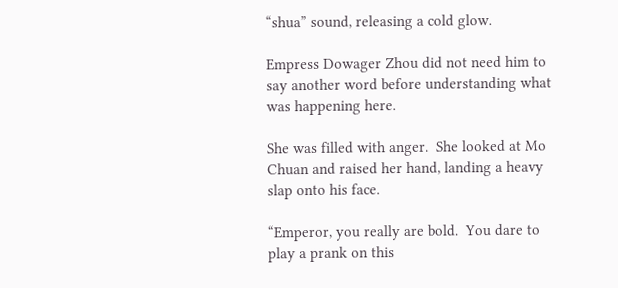“shua” sound, releasing a cold glow.

Empress Dowager Zhou did not need him to say another word before understanding what was happening here.

She was filled with anger.  She looked at Mo Chuan and raised her hand, landing a heavy slap onto his face.

“Emperor, you really are bold.  You dare to play a prank on this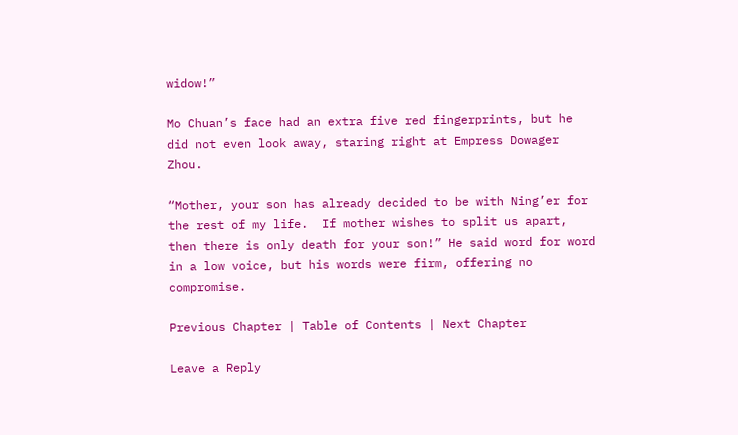widow!”

Mo Chuan’s face had an extra five red fingerprints, but he did not even look away, staring right at Empress Dowager Zhou.

“Mother, your son has already decided to be with Ning’er for the rest of my life.  If mother wishes to split us apart, then there is only death for your son!” He said word for word in a low voice, but his words were firm, offering no compromise.

Previous Chapter | Table of Contents | Next Chapter

Leave a Reply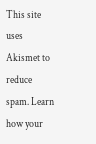This site uses Akismet to reduce spam. Learn how your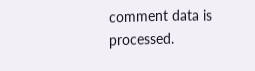comment data is processed.